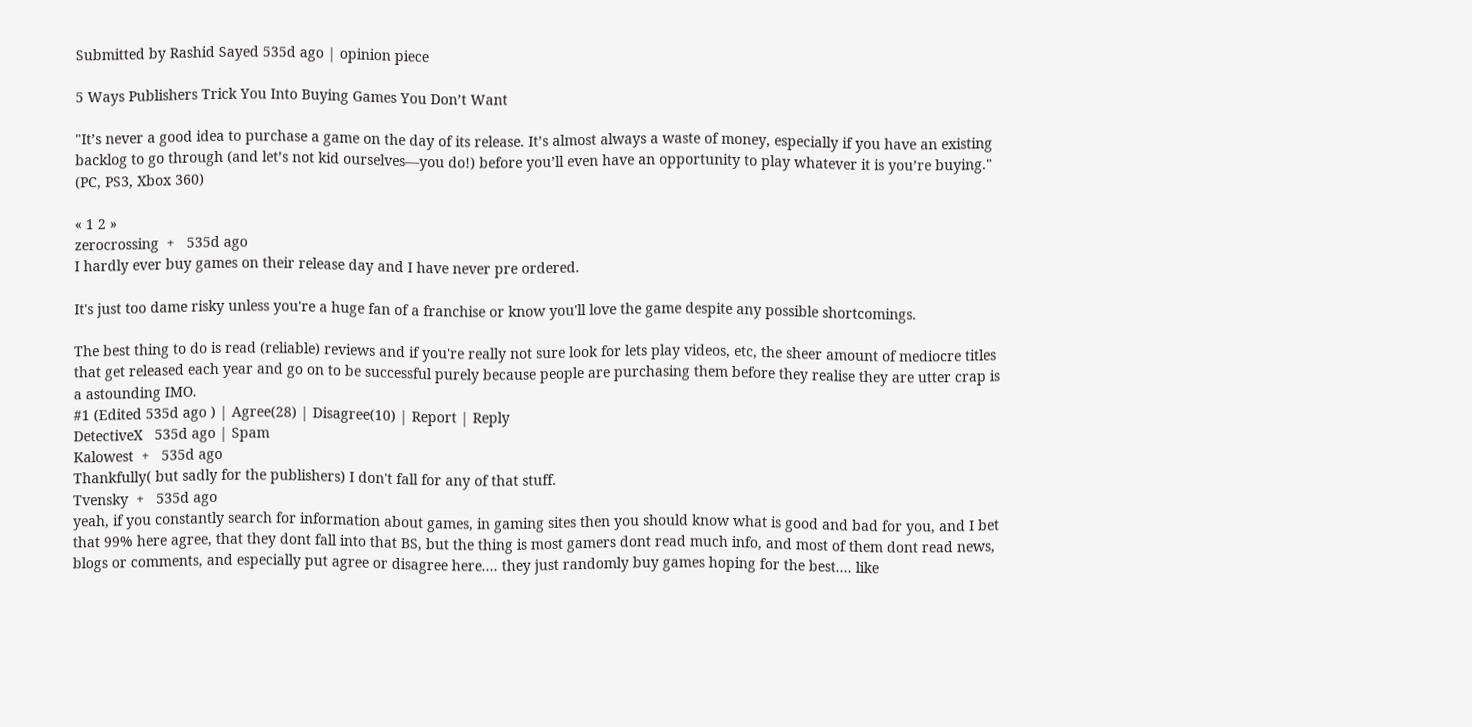Submitted by Rashid Sayed 535d ago | opinion piece

5 Ways Publishers Trick You Into Buying Games You Don’t Want

"It’s never a good idea to purchase a game on the day of its release. It’s almost always a waste of money, especially if you have an existing backlog to go through (and let’s not kid ourselves—you do!) before you’ll even have an opportunity to play whatever it is you’re buying." (PC, PS3, Xbox 360)

« 1 2 »
zerocrossing  +   535d ago
I hardly ever buy games on their release day and I have never pre ordered.

It's just too dame risky unless you're a huge fan of a franchise or know you'll love the game despite any possible shortcomings.

The best thing to do is read (reliable) reviews and if you're really not sure look for lets play videos, etc, the sheer amount of mediocre titles that get released each year and go on to be successful purely because people are purchasing them before they realise they are utter crap is a astounding IMO.
#1 (Edited 535d ago ) | Agree(28) | Disagree(10) | Report | Reply
DetectiveX   535d ago | Spam
Kalowest  +   535d ago
Thankfully( but sadly for the publishers) I don't fall for any of that stuff.
Tvensky  +   535d ago
yeah, if you constantly search for information about games, in gaming sites then you should know what is good and bad for you, and I bet that 99% here agree, that they dont fall into that BS, but the thing is most gamers dont read much info, and most of them dont read news, blogs or comments, and especially put agree or disagree here.... they just randomly buy games hoping for the best.... like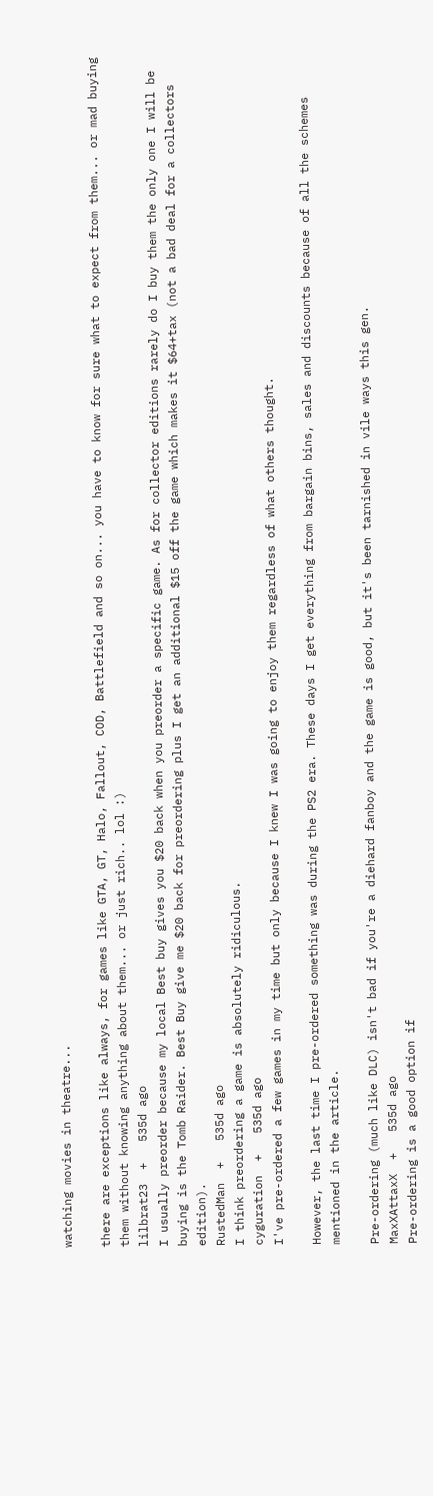watching movies in theatre...

there are exceptions like always, for games like GTA, GT, Halo, Fallout, COD, Battlefield and so on... you have to know for sure what to expect from them... or mad buying them without knowing anything about them... or just rich.. lol :)
lilbrat23  +   535d ago
I usually preorder because my local Best buy gives you $20 back when you preorder a specific game. As for collector editions rarely do I buy them the only one I will be buying is the Tomb Raider. Best Buy give me $20 back for preordering plus I get an additional $15 off the game which makes it $64+tax (not a bad deal for a collectors edition).
RustedMan  +   535d ago
I think preordering a game is absolutely ridiculous.
cyguration  +   535d ago
I've pre-ordered a few games in my time but only because I knew I was going to enjoy them regardless of what others thought.

However, the last time I pre-ordered something was during the PS2 era. These days I get everything from bargain bins, sales and discounts because of all the schemes mentioned in the article.

Pre-ordering (much like DLC) isn't bad if you're a diehard fanboy and the game is good, but it's been tarnished in vile ways this gen.
MaxXAttaxX  +   535d ago
Pre-ordering is a good option if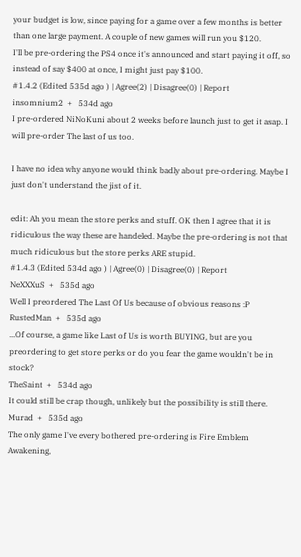your budget is low, since paying for a game over a few months is better than one large payment. A couple of new games will run you $120.
I'll be pre-ordering the PS4 once it's announced and start paying it off, so instead of say $400 at once, I might just pay $100.
#1.4.2 (Edited 535d ago ) | Agree(2) | Disagree(0) | Report
insomnium2  +   534d ago
I pre-ordered NiNoKuni about 2 weeks before launch just to get it asap. I will pre-order The last of us too.

I have no idea why anyone would think badly about pre-ordering. Maybe I just don't understand the jist of it.

edit: Ah you mean the store perks and stuff. OK then I agree that it is ridiculous the way these are handeled. Maybe the pre-ordering is not that much ridiculous but the store perks ARE stupid.
#1.4.3 (Edited 534d ago ) | Agree(0) | Disagree(0) | Report
NeXXXuS  +   535d ago
Well I preordered The Last Of Us because of obvious reasons :P
RustedMan  +   535d ago
...Of course, a game like Last of Us is worth BUYING, but are you preordering to get store perks or do you fear the game wouldn't be in stock?
TheSaint  +   534d ago
It could still be crap though, unlikely but the possibility is still there.
Murad  +   535d ago
The only game I've every bothered pre-ordering is Fire Emblem Awakening,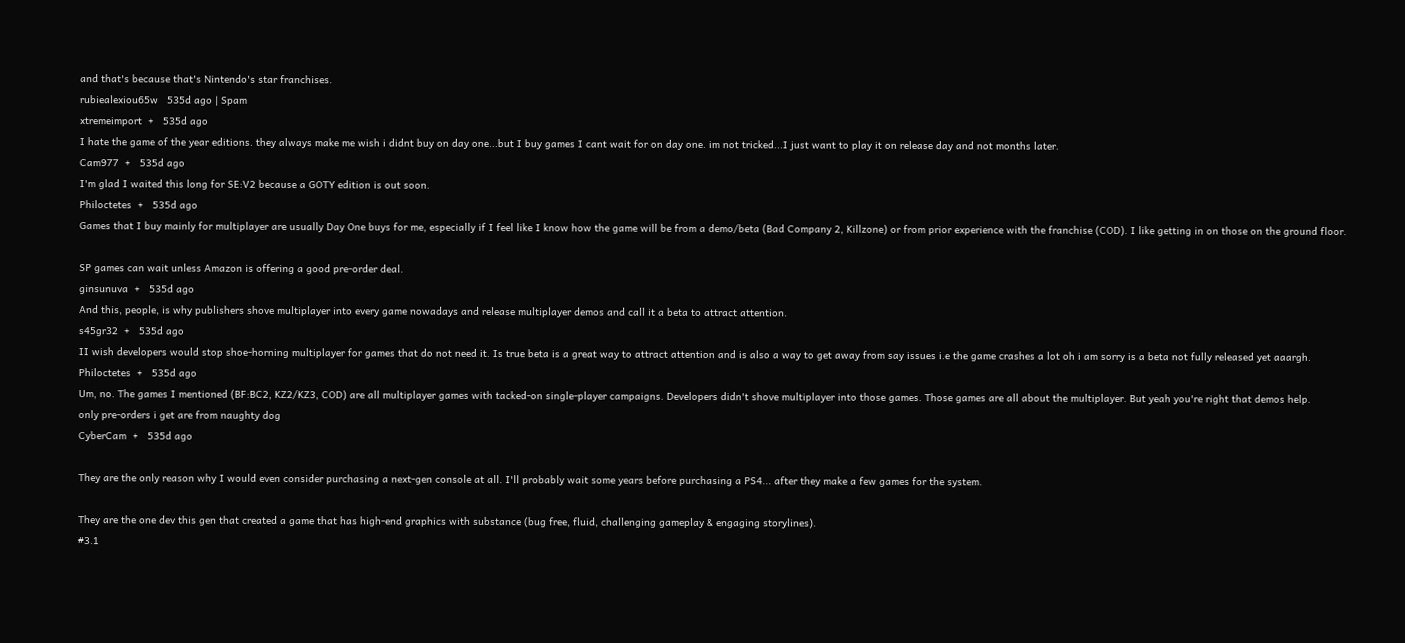and that's because that's Nintendo's star franchises.
rubiealexiou65w   535d ago | Spam
xtremeimport  +   535d ago
I hate the game of the year editions. they always make me wish i didnt buy on day one...but I buy games I cant wait for on day one. im not tricked...I just want to play it on release day and not months later.
Cam977  +   535d ago
I'm glad I waited this long for SE:V2 because a GOTY edition is out soon.
Philoctetes  +   535d ago
Games that I buy mainly for multiplayer are usually Day One buys for me, especially if I feel like I know how the game will be from a demo/beta (Bad Company 2, Killzone) or from prior experience with the franchise (COD). I like getting in on those on the ground floor.

SP games can wait unless Amazon is offering a good pre-order deal.
ginsunuva  +   535d ago
And this, people, is why publishers shove multiplayer into every game nowadays and release multiplayer demos and call it a beta to attract attention.
s45gr32  +   535d ago
II wish developers would stop shoe-horning multiplayer for games that do not need it. Is true beta is a great way to attract attention and is also a way to get away from say issues i.e the game crashes a lot oh i am sorry is a beta not fully released yet aaargh.
Philoctetes  +   535d ago
Um, no. The games I mentioned (BF:BC2, KZ2/KZ3, COD) are all multiplayer games with tacked-on single-player campaigns. Developers didn't shove multiplayer into those games. Those games are all about the multiplayer. But yeah you're right that demos help.
only pre-orders i get are from naughty dog
CyberCam  +   535d ago

They are the only reason why I would even consider purchasing a next-gen console at all. I'll probably wait some years before purchasing a PS4... after they make a few games for the system.

They are the one dev this gen that created a game that has high-end graphics with substance (bug free, fluid, challenging gameplay & engaging storylines).
#3.1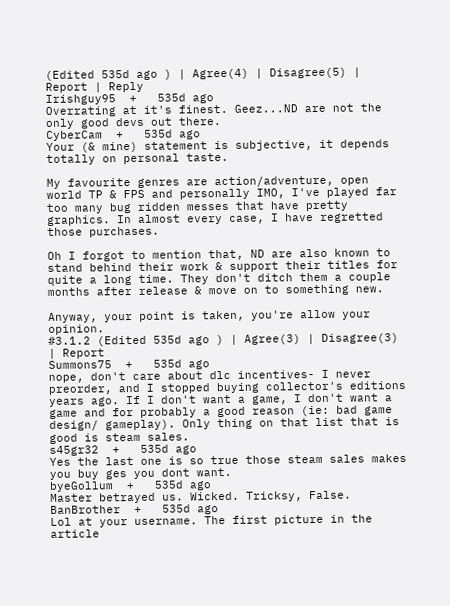(Edited 535d ago ) | Agree(4) | Disagree(5) | Report | Reply
Irishguy95  +   535d ago
Overrating at it's finest. Geez...ND are not the only good devs out there.
CyberCam  +   535d ago
Your (& mine) statement is subjective, it depends totally on personal taste.

My favourite genres are action/adventure, open world TP & FPS and personally IMO, I've played far too many bug ridden messes that have pretty graphics. In almost every case, I have regretted those purchases.

Oh I forgot to mention that, ND are also known to stand behind their work & support their titles for quite a long time. They don't ditch them a couple months after release & move on to something new.

Anyway, your point is taken, you're allow your opinion.
#3.1.2 (Edited 535d ago ) | Agree(3) | Disagree(3) | Report
Summons75  +   535d ago
nope, don't care about dlc incentives- I never preorder, and I stopped buying collector's editions years ago. If I don't want a game, I don't want a game and for probably a good reason (ie: bad game design/ gameplay). Only thing on that list that is good is steam sales.
s45gr32  +   535d ago
Yes the last one is so true those steam sales makes you buy ges you dont want.
byeGollum  +   535d ago
Master betrayed us. Wicked. Tricksy, False.
BanBrother  +   535d ago
Lol at your username. The first picture in the article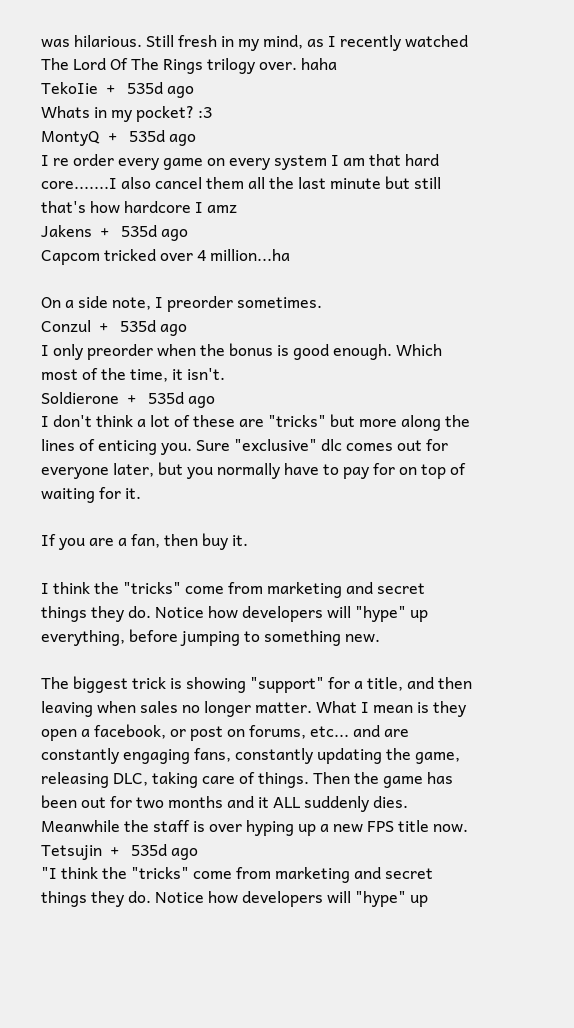was hilarious. Still fresh in my mind, as I recently watched The Lord Of The Rings trilogy over. haha
TekoIie  +   535d ago
Whats in my pocket? :3
MontyQ  +   535d ago
I re order every game on every system I am that hard core.......I also cancel them all the last minute but still that's how hardcore I amz
Jakens  +   535d ago
Capcom tricked over 4 million...ha

On a side note, I preorder sometimes.
Conzul  +   535d ago
I only preorder when the bonus is good enough. Which most of the time, it isn't.
Soldierone  +   535d ago
I don't think a lot of these are "tricks" but more along the lines of enticing you. Sure "exclusive" dlc comes out for everyone later, but you normally have to pay for on top of waiting for it.

If you are a fan, then buy it.

I think the "tricks" come from marketing and secret things they do. Notice how developers will "hype" up everything, before jumping to something new.

The biggest trick is showing "support" for a title, and then leaving when sales no longer matter. What I mean is they open a facebook, or post on forums, etc... and are constantly engaging fans, constantly updating the game, releasing DLC, taking care of things. Then the game has been out for two months and it ALL suddenly dies. Meanwhile the staff is over hyping up a new FPS title now.
Tetsujin  +   535d ago
"I think the "tricks" come from marketing and secret things they do. Notice how developers will "hype" up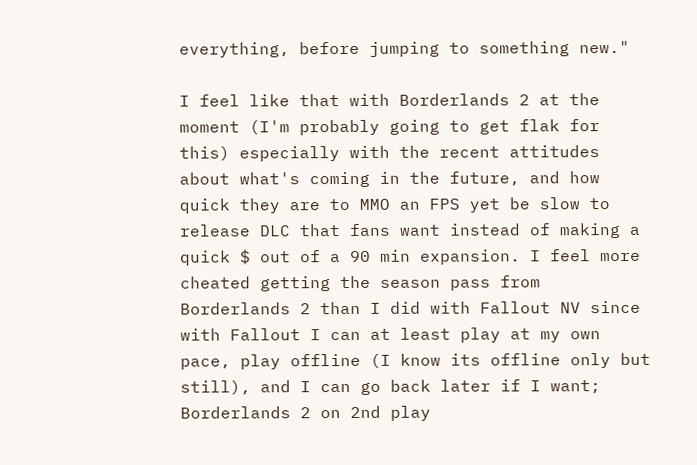everything, before jumping to something new."

I feel like that with Borderlands 2 at the moment (I'm probably going to get flak for this) especially with the recent attitudes about what's coming in the future, and how quick they are to MMO an FPS yet be slow to release DLC that fans want instead of making a quick $ out of a 90 min expansion. I feel more cheated getting the season pass from Borderlands 2 than I did with Fallout NV since with Fallout I can at least play at my own pace, play offline (I know its offline only but still), and I can go back later if I want; Borderlands 2 on 2nd play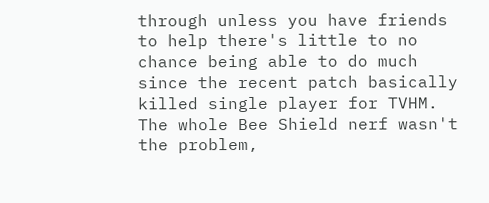through unless you have friends to help there's little to no chance being able to do much since the recent patch basically killed single player for TVHM. The whole Bee Shield nerf wasn't the problem,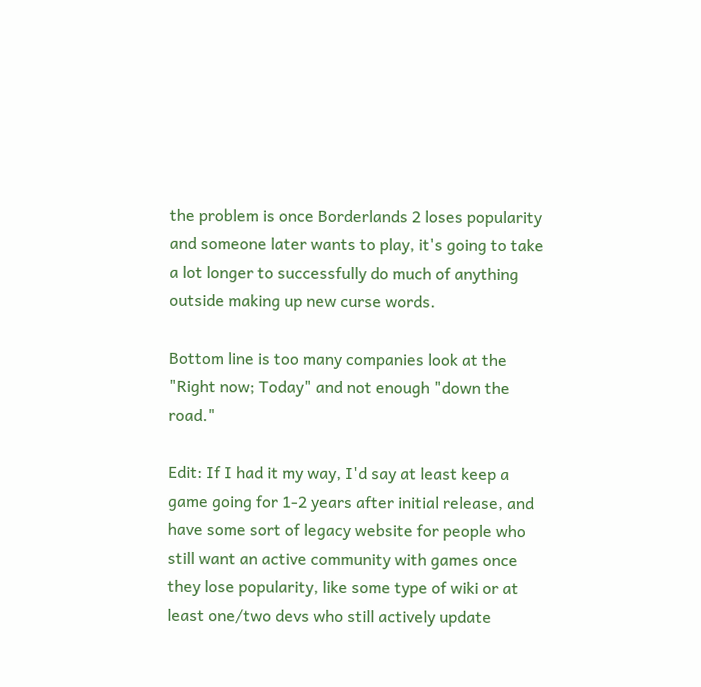the problem is once Borderlands 2 loses popularity and someone later wants to play, it's going to take a lot longer to successfully do much of anything outside making up new curse words.

Bottom line is too many companies look at the "Right now; Today" and not enough "down the road."

Edit: If I had it my way, I'd say at least keep a game going for 1-2 years after initial release, and have some sort of legacy website for people who still want an active community with games once they lose popularity, like some type of wiki or at least one/two devs who still actively update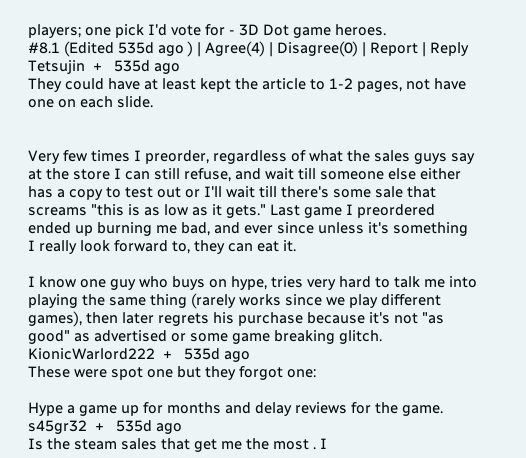players; one pick I'd vote for - 3D Dot game heroes.
#8.1 (Edited 535d ago ) | Agree(4) | Disagree(0) | Report | Reply
Tetsujin  +   535d ago
They could have at least kept the article to 1-2 pages, not have one on each slide.


Very few times I preorder, regardless of what the sales guys say at the store I can still refuse, and wait till someone else either has a copy to test out or I'll wait till there's some sale that screams "this is as low as it gets." Last game I preordered ended up burning me bad, and ever since unless it's something I really look forward to, they can eat it.

I know one guy who buys on hype, tries very hard to talk me into playing the same thing (rarely works since we play different games), then later regrets his purchase because it's not "as good" as advertised or some game breaking glitch.
KionicWarlord222  +   535d ago
These were spot one but they forgot one:

Hype a game up for months and delay reviews for the game.
s45gr32  +   535d ago
Is the steam sales that get me the most . I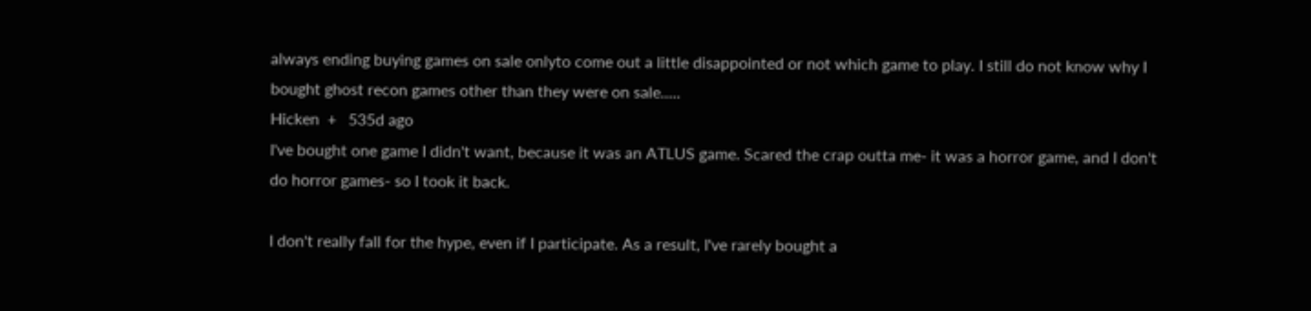always ending buying games on sale onlyto come out a little disappointed or not which game to play. I still do not know why I bought ghost recon games other than they were on sale.....
Hicken  +   535d ago
I've bought one game I didn't want, because it was an ATLUS game. Scared the crap outta me- it was a horror game, and I don't do horror games- so I took it back.

I don't really fall for the hype, even if I participate. As a result, I've rarely bought a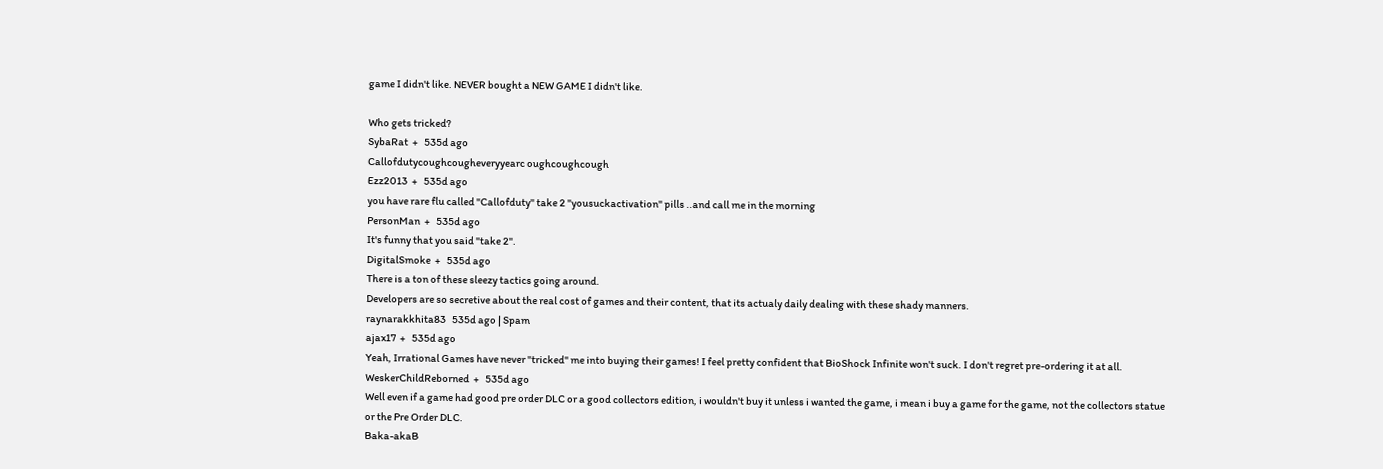game I didn't like. NEVER bought a NEW GAME I didn't like.

Who gets tricked?
SybaRat  +   535d ago
Callofdutycoughcougheveryyearc oughcoughcough
Ezz2013  +   535d ago
you have rare flu called "Callofduty" take 2 "yousuckactivation" pills ..and call me in the morning
PersonMan  +   535d ago
It's funny that you said "take 2".
DigitalSmoke  +   535d ago
There is a ton of these sleezy tactics going around.
Developers are so secretive about the real cost of games and their content, that its actualy daily dealing with these shady manners.
raynarakkhita83   535d ago | Spam
ajax17  +   535d ago
Yeah, Irrational Games have never "tricked" me into buying their games! I feel pretty confident that BioShock Infinite won't suck. I don't regret pre-ordering it at all.
WeskerChildReborned  +   535d ago
Well even if a game had good pre order DLC or a good collectors edition, i wouldn't buy it unless i wanted the game, i mean i buy a game for the game, not the collectors statue or the Pre Order DLC.
Baka-akaB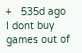+   535d ago
I dont buy games out of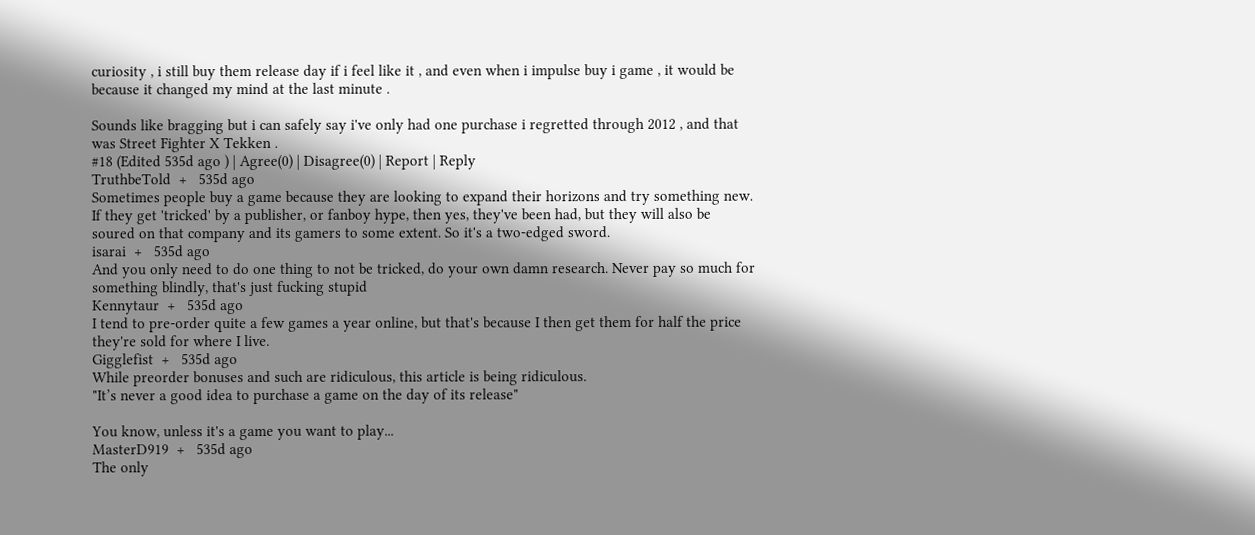curiosity , i still buy them release day if i feel like it , and even when i impulse buy i game , it would be because it changed my mind at the last minute .

Sounds like bragging but i can safely say i've only had one purchase i regretted through 2012 , and that was Street Fighter X Tekken .
#18 (Edited 535d ago ) | Agree(0) | Disagree(0) | Report | Reply
TruthbeTold  +   535d ago
Sometimes people buy a game because they are looking to expand their horizons and try something new. If they get 'tricked' by a publisher, or fanboy hype, then yes, they've been had, but they will also be soured on that company and its gamers to some extent. So it's a two-edged sword.
isarai  +   535d ago
And you only need to do one thing to not be tricked, do your own damn research. Never pay so much for something blindly, that's just fucking stupid
Kennytaur  +   535d ago
I tend to pre-order quite a few games a year online, but that's because I then get them for half the price they're sold for where I live.
Gigglefist  +   535d ago
While preorder bonuses and such are ridiculous, this article is being ridiculous.
"It’s never a good idea to purchase a game on the day of its release"

You know, unless it's a game you want to play...
MasterD919  +   535d ago
The only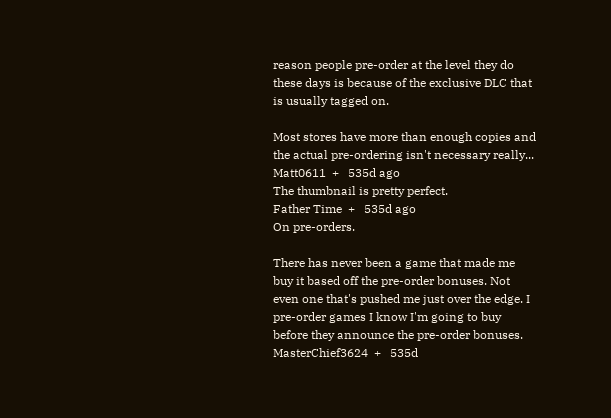reason people pre-order at the level they do these days is because of the exclusive DLC that is usually tagged on.

Most stores have more than enough copies and the actual pre-ordering isn't necessary really...
Matt0611  +   535d ago
The thumbnail is pretty perfect.
Father Time  +   535d ago
On pre-orders.

There has never been a game that made me buy it based off the pre-order bonuses. Not even one that's pushed me just over the edge. I pre-order games I know I'm going to buy before they announce the pre-order bonuses.
MasterChief3624  +   535d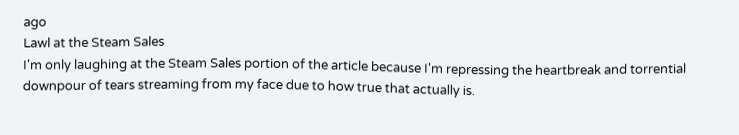ago
Lawl at the Steam Sales
I'm only laughing at the Steam Sales portion of the article because I'm repressing the heartbreak and torrential downpour of tears streaming from my face due to how true that actually is.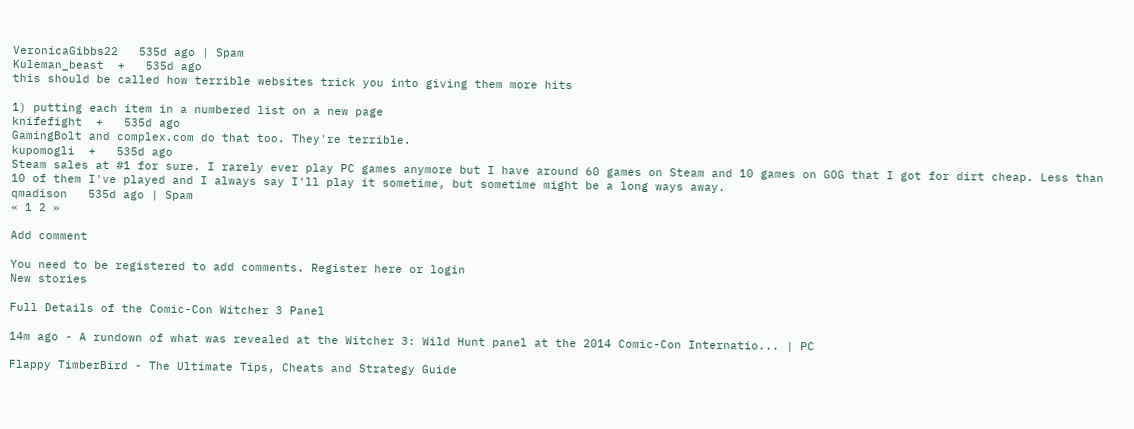VeronicaGibbs22   535d ago | Spam
Kuleman_beast  +   535d ago
this should be called how terrible websites trick you into giving them more hits

1) putting each item in a numbered list on a new page
knifefight  +   535d ago
GamingBolt and complex.com do that too. They're terrible.
kupomogli  +   535d ago
Steam sales at #1 for sure. I rarely ever play PC games anymore but I have around 60 games on Steam and 10 games on GOG that I got for dirt cheap. Less than 10 of them I've played and I always say I'll play it sometime, but sometime might be a long ways away.
qmadison   535d ago | Spam
« 1 2 »

Add comment

You need to be registered to add comments. Register here or login
New stories

Full Details of the Comic-Con Witcher 3 Panel

14m ago - A rundown of what was revealed at the Witcher 3: Wild Hunt panel at the 2014 Comic-Con Internatio... | PC

Flappy TimberBird - The Ultimate Tips, Cheats and Strategy Guide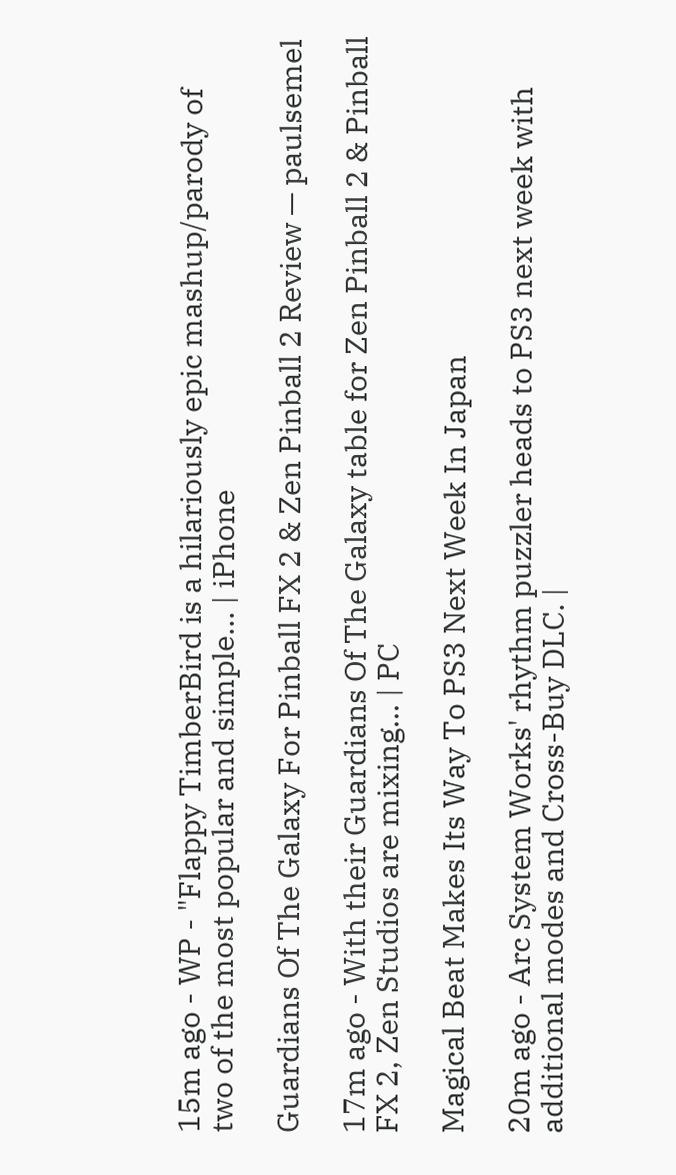15m ago - WP - "Flappy TimberBird is a hilariously epic mashup/parody of two of the most popular and simple... | iPhone

Guardians Of The Galaxy For Pinball FX 2 & Zen Pinball 2 Review — paulsemel

17m ago - With their Guardians Of The Galaxy table for Zen Pinball 2 & Pinball FX 2, Zen Studios are mixing... | PC

Magical Beat Makes Its Way To PS3 Next Week In Japan

20m ago - Arc System Works' rhythm puzzler heads to PS3 next week with additional modes and Cross-Buy DLC. |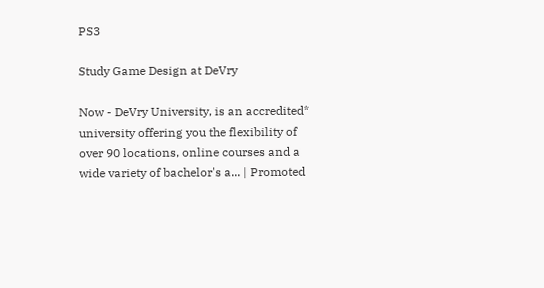PS3

Study Game Design at DeVry

Now - DeVry University, is an accredited* university offering you the flexibility of over 90 locations, online courses and a wide variety of bachelor's a... | Promoted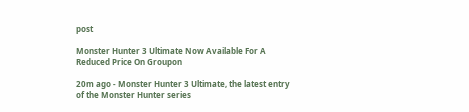post

Monster Hunter 3 Ultimate Now Available For A Reduced Price On Groupon

20m ago - Monster Hunter 3 Ultimate, the latest entry of the Monster Hunter series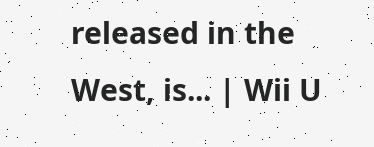released in the West, is... | Wii U